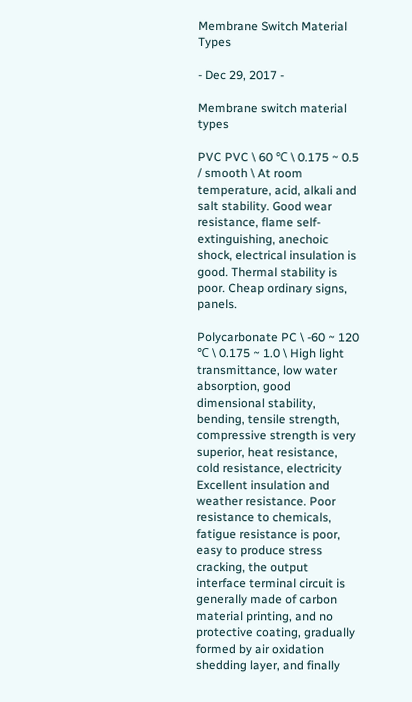Membrane Switch Material Types

- Dec 29, 2017 -

Membrane switch material types

PVC PVC \ 60 ℃ \ 0.175 ~ 0.5 / smooth \ At room temperature, acid, alkali and salt stability. Good wear resistance, flame self-extinguishing, anechoic shock, electrical insulation is good. Thermal stability is poor. Cheap ordinary signs, panels.

Polycarbonate PC \ -60 ~ 120 ℃ \ 0.175 ~ 1.0 \ High light transmittance, low water absorption, good dimensional stability, bending, tensile strength, compressive strength is very superior, heat resistance, cold resistance, electricity Excellent insulation and weather resistance. Poor resistance to chemicals, fatigue resistance is poor, easy to produce stress cracking, the output interface terminal circuit is generally made of carbon material printing, and no protective coating, gradually formed by air oxidation shedding layer, and finally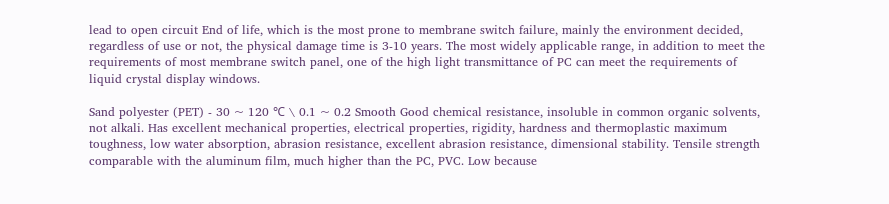lead to open circuit End of life, which is the most prone to membrane switch failure, mainly the environment decided, regardless of use or not, the physical damage time is 3-10 years. The most widely applicable range, in addition to meet the requirements of most membrane switch panel, one of the high light transmittance of PC can meet the requirements of liquid crystal display windows.

Sand polyester (PET) - 30 ~ 120 ℃ \ 0.1 ~ 0.2 Smooth Good chemical resistance, insoluble in common organic solvents, not alkali. Has excellent mechanical properties, electrical properties, rigidity, hardness and thermoplastic maximum toughness, low water absorption, abrasion resistance, excellent abrasion resistance, dimensional stability. Tensile strength comparable with the aluminum film, much higher than the PC, PVC. Low because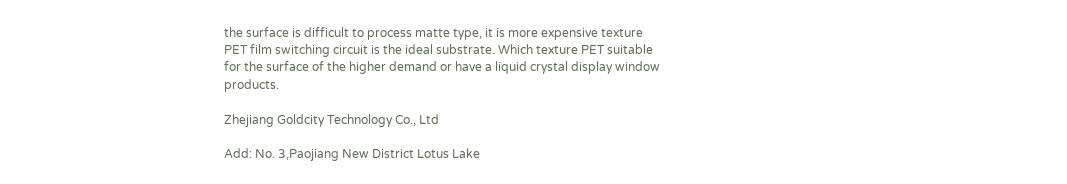the surface is difficult to process matte type, it is more expensive texture PET film switching circuit is the ideal substrate. Which texture PET suitable for the surface of the higher demand or have a liquid crystal display window products.

Zhejiang Goldcity Technology Co., Ltd

Add: No. 3,Paojiang New District Lotus Lake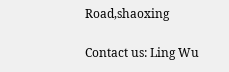Road,shaoxing

Contact us: Ling Wu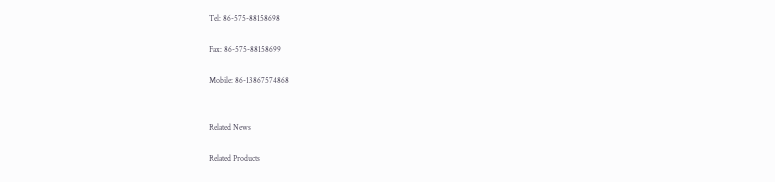Tel: 86-575-88158698

Fax: 86-575-88158699

Mobile: 86-13867574868


Related News

Related Products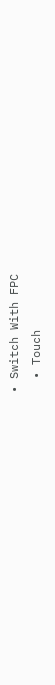• Switch With FPC
  • Touch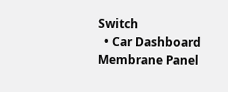Switch
  • Car Dashboard Membrane Panel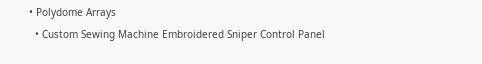• Polydome Arrays
  • Custom Sewing Machine Embroidered Sniper Control Panel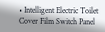• Intelligent Electric Toilet Cover Film Switch Panel